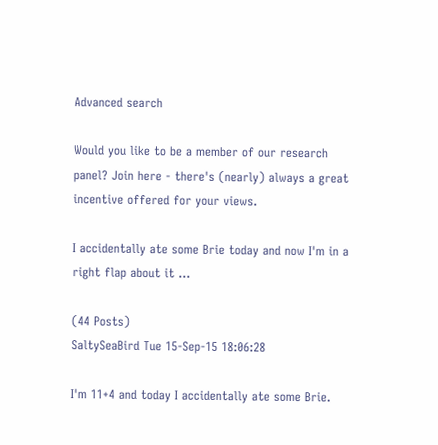Advanced search

Would you like to be a member of our research panel? Join here - there's (nearly) always a great incentive offered for your views.

I accidentally ate some Brie today and now I'm in a right flap about it ...

(44 Posts)
SaltySeaBird Tue 15-Sep-15 18:06:28

I'm 11+4 and today I accidentally ate some Brie.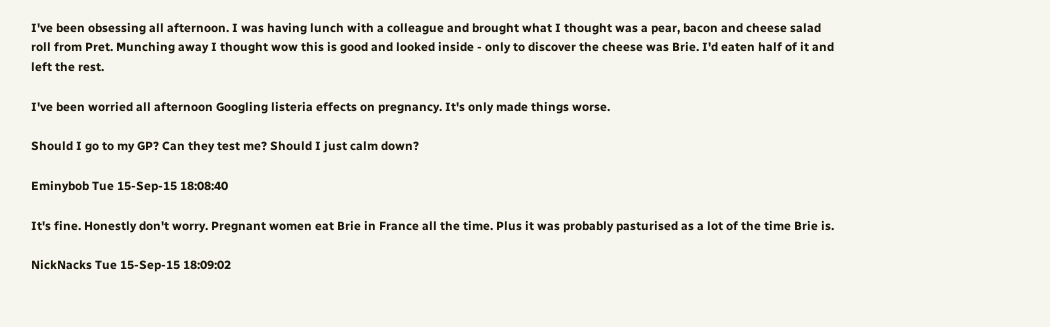I've been obsessing all afternoon. I was having lunch with a colleague and brought what I thought was a pear, bacon and cheese salad roll from Pret. Munching away I thought wow this is good and looked inside - only to discover the cheese was Brie. I'd eaten half of it and left the rest.

I've been worried all afternoon Googling listeria effects on pregnancy. It's only made things worse.

Should I go to my GP? Can they test me? Should I just calm down?

Eminybob Tue 15-Sep-15 18:08:40

It's fine. Honestly don't worry. Pregnant women eat Brie in France all the time. Plus it was probably pasturised as a lot of the time Brie is.

NickNacks Tue 15-Sep-15 18:09:02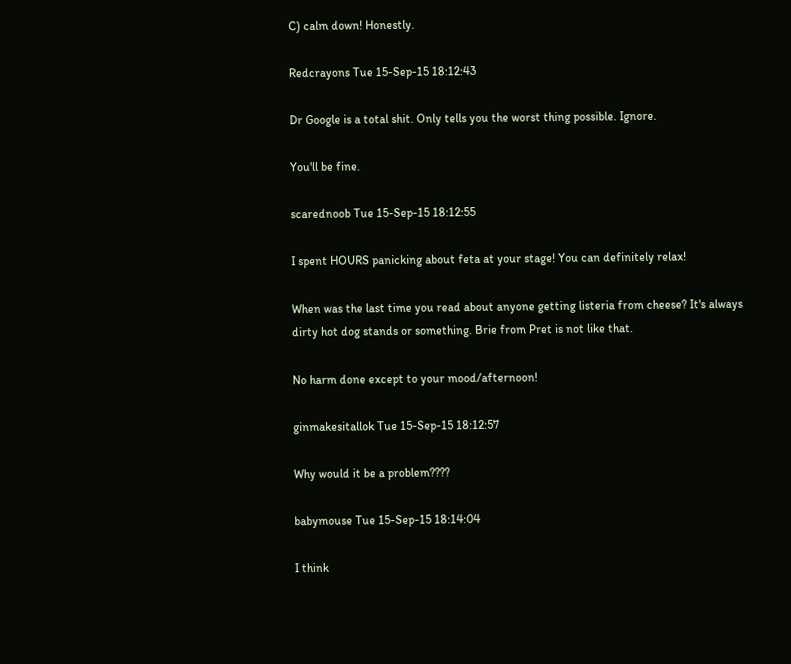C) calm down! Honestly.

Redcrayons Tue 15-Sep-15 18:12:43

Dr Google is a total shit. Only tells you the worst thing possible. Ignore.

You'll be fine.

scarednoob Tue 15-Sep-15 18:12:55

I spent HOURS panicking about feta at your stage! You can definitely relax!

When was the last time you read about anyone getting listeria from cheese? It's always dirty hot dog stands or something. Brie from Pret is not like that.

No harm done except to your mood/afternoon!

ginmakesitallok Tue 15-Sep-15 18:12:57

Why would it be a problem????

babymouse Tue 15-Sep-15 18:14:04

I think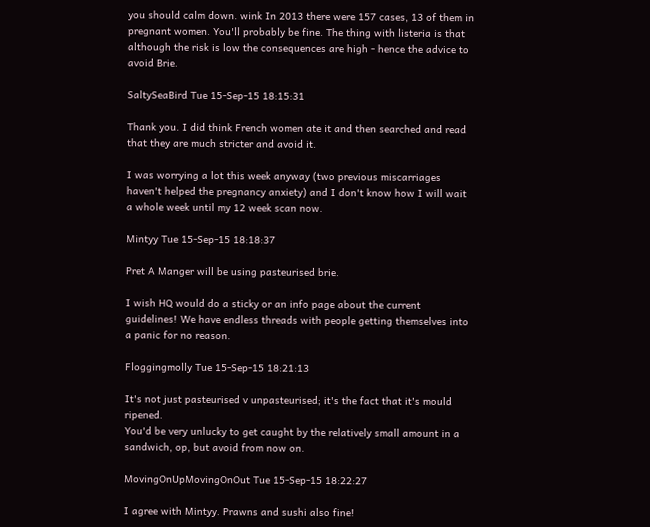you should calm down. wink In 2013 there were 157 cases, 13 of them in pregnant women. You'll probably be fine. The thing with listeria is that although the risk is low the consequences are high - hence the advice to avoid Brie.

SaltySeaBird Tue 15-Sep-15 18:15:31

Thank you. I did think French women ate it and then searched and read that they are much stricter and avoid it.

I was worrying a lot this week anyway (two previous miscarriages haven't helped the pregnancy anxiety) and I don't know how I will wait a whole week until my 12 week scan now.

Mintyy Tue 15-Sep-15 18:18:37

Pret A Manger will be using pasteurised brie.

I wish HQ would do a sticky or an info page about the current guidelines! We have endless threads with people getting themselves into a panic for no reason.

Floggingmolly Tue 15-Sep-15 18:21:13

It's not just pasteurised v unpasteurised; it's the fact that it's mould ripened.
You'd be very unlucky to get caught by the relatively small amount in a sandwich, op, but avoid from now on.

MovingOnUpMovingOnOut Tue 15-Sep-15 18:22:27

I agree with Mintyy. Prawns and sushi also fine!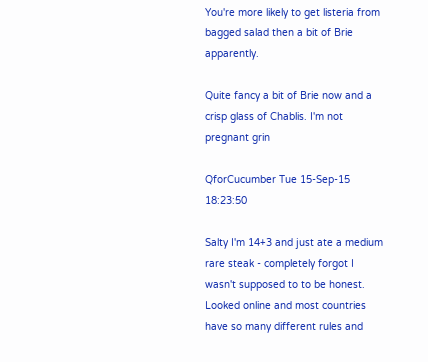You're more likely to get listeria from bagged salad then a bit of Brie apparently.

Quite fancy a bit of Brie now and a crisp glass of Chablis. I'm not pregnant grin

QforCucumber Tue 15-Sep-15 18:23:50

Salty I'm 14+3 and just ate a medium rare steak - completely forgot I wasn't supposed to to be honest. Looked online and most countries have so many different rules and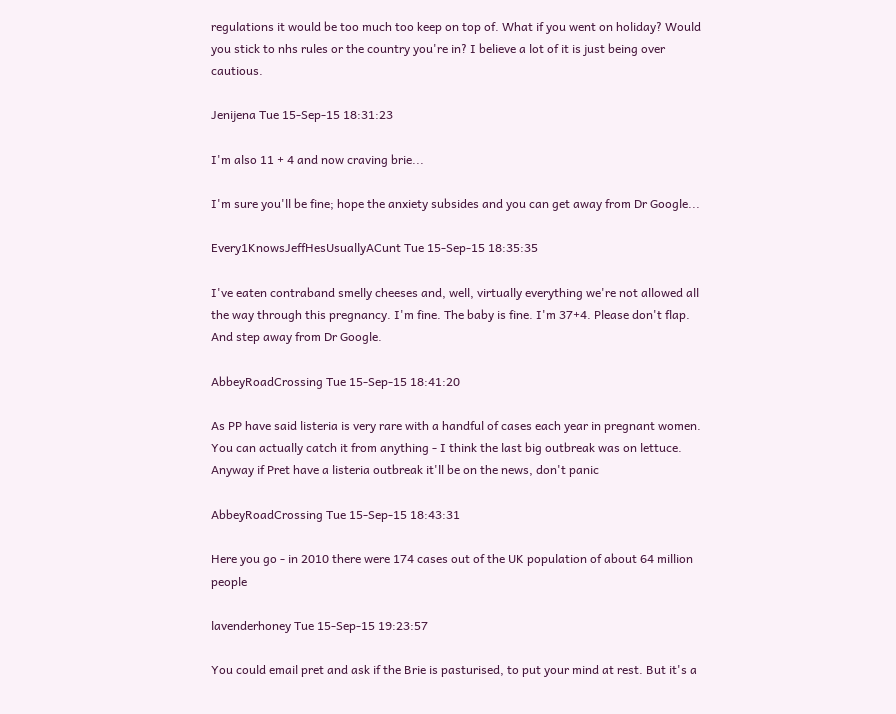regulations it would be too much too keep on top of. What if you went on holiday? Would you stick to nhs rules or the country you're in? I believe a lot of it is just being over cautious.

Jenijena Tue 15-Sep-15 18:31:23

I'm also 11 + 4 and now craving brie...

I'm sure you'll be fine; hope the anxiety subsides and you can get away from Dr Google...

Every1KnowsJeffHesUsuallyACunt Tue 15-Sep-15 18:35:35

I've eaten contraband smelly cheeses and, well, virtually everything we're not allowed all the way through this pregnancy. I'm fine. The baby is fine. I'm 37+4. Please don't flap. And step away from Dr Google.

AbbeyRoadCrossing Tue 15-Sep-15 18:41:20

As PP have said listeria is very rare with a handful of cases each year in pregnant women. You can actually catch it from anything - I think the last big outbreak was on lettuce. Anyway if Pret have a listeria outbreak it'll be on the news, don't panic

AbbeyRoadCrossing Tue 15-Sep-15 18:43:31

Here you go - in 2010 there were 174 cases out of the UK population of about 64 million people

lavenderhoney Tue 15-Sep-15 19:23:57

You could email pret and ask if the Brie is pasturised, to put your mind at rest. But it's a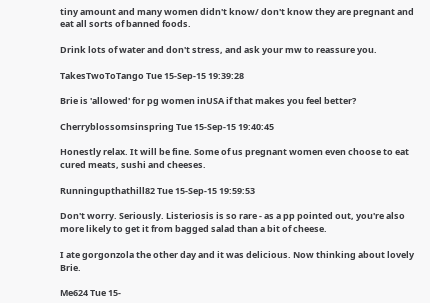tiny amount and many women didn't know/ don't know they are pregnant and eat all sorts of banned foods.

Drink lots of water and don't stress, and ask your mw to reassure you.

TakesTwoToTango Tue 15-Sep-15 19:39:28

Brie is 'allowed' for pg women inUSA if that makes you feel better?

Cherryblossomsinspring Tue 15-Sep-15 19:40:45

Honestly relax. It will be fine. Some of us pregnant women even choose to eat cured meats, sushi and cheeses.

Runningupthathill82 Tue 15-Sep-15 19:59:53

Don't worry. Seriously. Listeriosis is so rare - as a pp pointed out, you're also more likely to get it from bagged salad than a bit of cheese.

I ate gorgonzola the other day and it was delicious. Now thinking about lovely Brie.

Me624 Tue 15-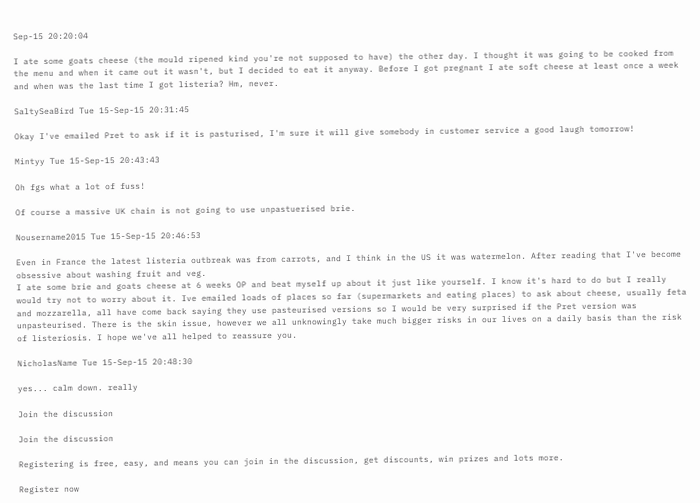Sep-15 20:20:04

I ate some goats cheese (the mould ripened kind you're not supposed to have) the other day. I thought it was going to be cooked from the menu and when it came out it wasn't, but I decided to eat it anyway. Before I got pregnant I ate soft cheese at least once a week and when was the last time I got listeria? Hm, never.

SaltySeaBird Tue 15-Sep-15 20:31:45

Okay I've emailed Pret to ask if it is pasturised, I'm sure it will give somebody in customer service a good laugh tomorrow!

Mintyy Tue 15-Sep-15 20:43:43

Oh fgs what a lot of fuss!

Of course a massive UK chain is not going to use unpastuerised brie.

Nousername2015 Tue 15-Sep-15 20:46:53

Even in France the latest listeria outbreak was from carrots, and I think in the US it was watermelon. After reading that I've become obsessive about washing fruit and veg.
I ate some brie and goats cheese at 6 weeks OP and beat myself up about it just like yourself. I know it's hard to do but I really would try not to worry about it. Ive emailed loads of places so far (supermarkets and eating places) to ask about cheese, usually feta and mozzarella, all have come back saying they use pasteurised versions so I would be very surprised if the Pret version was unpasteurised. There is the skin issue, however we all unknowingly take much bigger risks in our lives on a daily basis than the risk of listeriosis. I hope we've all helped to reassure you.

NicholasName Tue 15-Sep-15 20:48:30

yes... calm down. really

Join the discussion

Join the discussion

Registering is free, easy, and means you can join in the discussion, get discounts, win prizes and lots more.

Register now